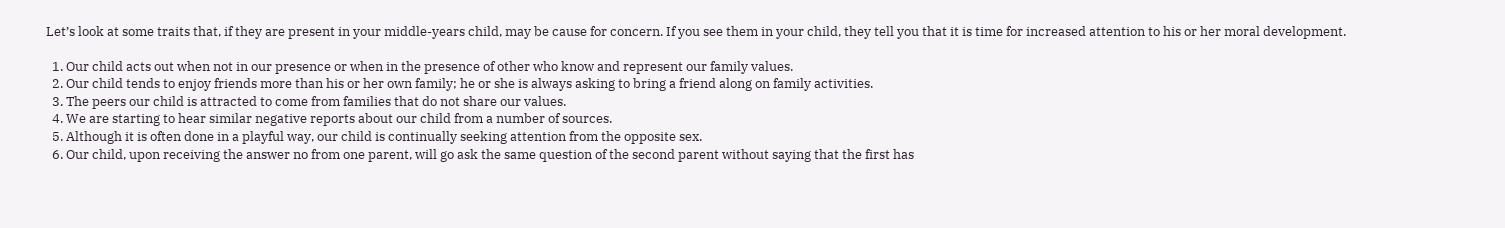Let’s look at some traits that, if they are present in your middle-years child, may be cause for concern. If you see them in your child, they tell you that it is time for increased attention to his or her moral development.

  1. Our child acts out when not in our presence or when in the presence of other who know and represent our family values.
  2. Our child tends to enjoy friends more than his or her own family; he or she is always asking to bring a friend along on family activities.
  3. The peers our child is attracted to come from families that do not share our values.
  4. We are starting to hear similar negative reports about our child from a number of sources.
  5. Although it is often done in a playful way, our child is continually seeking attention from the opposite sex.
  6. Our child, upon receiving the answer no from one parent, will go ask the same question of the second parent without saying that the first has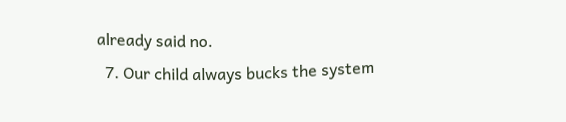already said no.
  7. Our child always bucks the system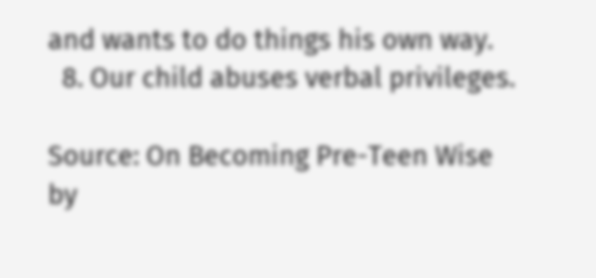and wants to do things his own way.
  8. Our child abuses verbal privileges.

Source: On Becoming Pre-Teen Wise by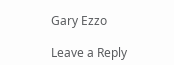Gary Ezzo

Leave a Reply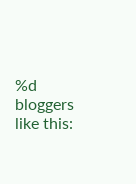%d bloggers like this: